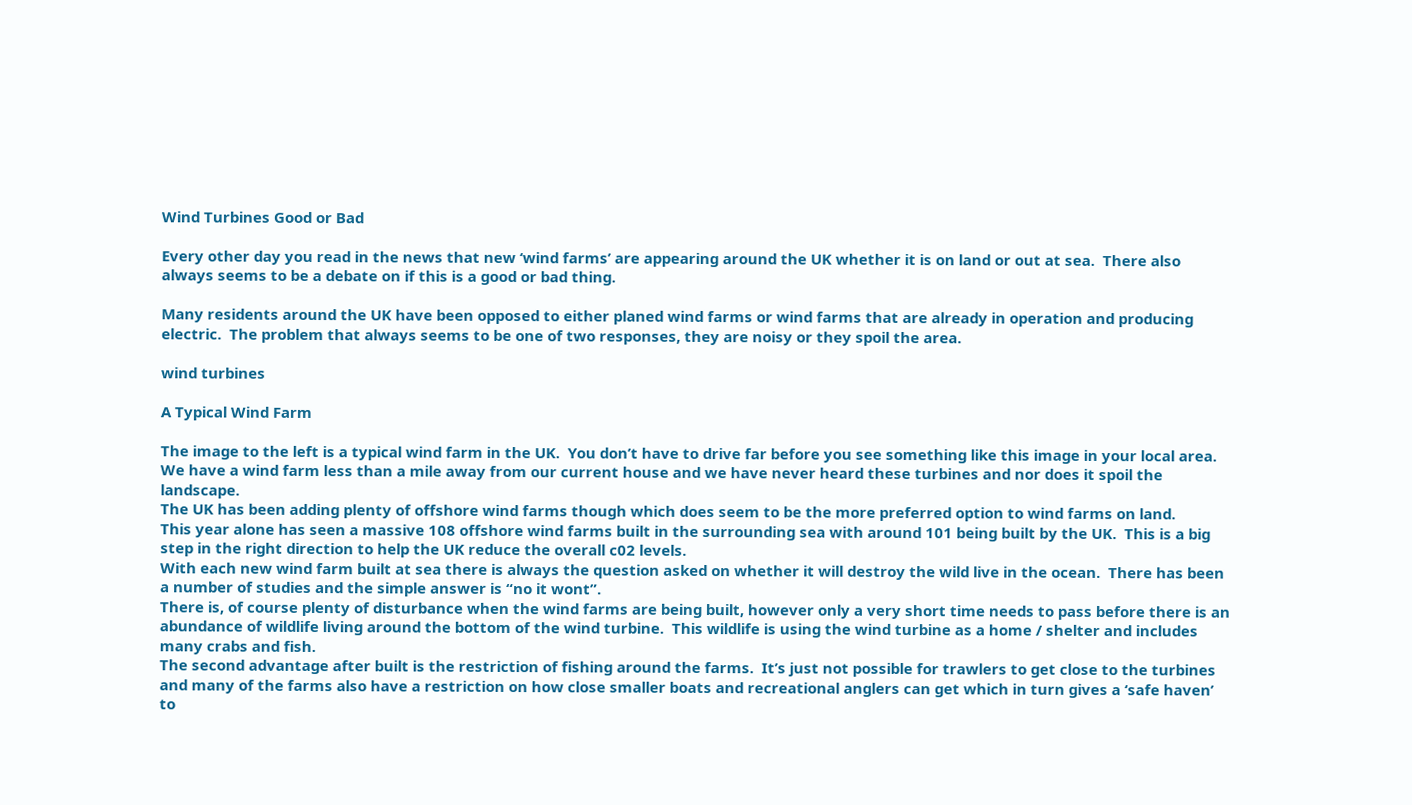Wind Turbines Good or Bad

Every other day you read in the news that new ‘wind farms’ are appearing around the UK whether it is on land or out at sea.  There also always seems to be a debate on if this is a good or bad thing.

Many residents around the UK have been opposed to either planed wind farms or wind farms that are already in operation and producing electric.  The problem that always seems to be one of two responses, they are noisy or they spoil the area.

wind turbines

A Typical Wind Farm

The image to the left is a typical wind farm in the UK.  You don’t have to drive far before you see something like this image in your local area.  We have a wind farm less than a mile away from our current house and we have never heard these turbines and nor does it spoil the landscape.
The UK has been adding plenty of offshore wind farms though which does seem to be the more preferred option to wind farms on land.
This year alone has seen a massive 108 offshore wind farms built in the surrounding sea with around 101 being built by the UK.  This is a big step in the right direction to help the UK reduce the overall c02 levels.
With each new wind farm built at sea there is always the question asked on whether it will destroy the wild live in the ocean.  There has been a number of studies and the simple answer is “no it wont”.
There is, of course plenty of disturbance when the wind farms are being built, however only a very short time needs to pass before there is an abundance of wildlife living around the bottom of the wind turbine.  This wildlife is using the wind turbine as a home / shelter and includes many crabs and fish.
The second advantage after built is the restriction of fishing around the farms.  It’s just not possible for trawlers to get close to the turbines and many of the farms also have a restriction on how close smaller boats and recreational anglers can get which in turn gives a ‘safe haven’ to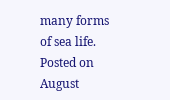many forms of sea life.
Posted on August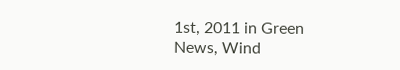1st, 2011 in Green News, Wind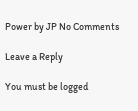Power by JP No Comments

Leave a Reply

You must be logged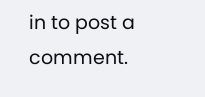in to post a comment.